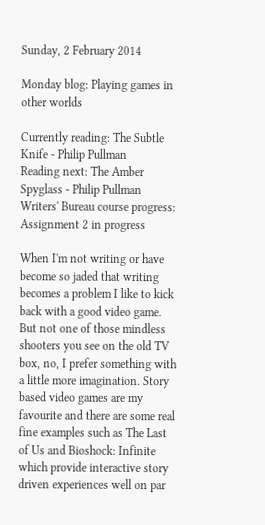Sunday, 2 February 2014

Monday blog: Playing games in other worlds

Currently reading: The Subtle Knife - Philip Pullman
Reading next: The Amber Spyglass - Philip Pullman
Writers' Bureau course progress: Assignment 2 in progress

When I'm not writing or have become so jaded that writing becomes a problem I like to kick back with a good video game. But not one of those mindless shooters you see on the old TV box, no, I prefer something with a little more imagination. Story based video games are my favourite and there are some real fine examples such as The Last of Us and Bioshock: Infinite which provide interactive story driven experiences well on par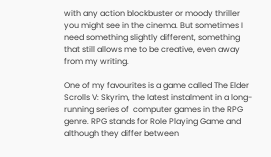with any action blockbuster or moody thriller you might see in the cinema. But sometimes I need something slightly different, something that still allows me to be creative, even away from my writing.

One of my favourites is a game called The Elder Scrolls V: Skyrim, the latest instalment in a long-running series of  computer games in the RPG genre. RPG stands for Role Playing Game and although they differ between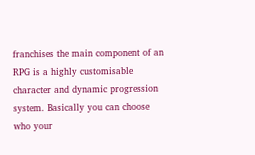franchises the main component of an RPG is a highly customisable character and dynamic progression system. Basically you can choose who your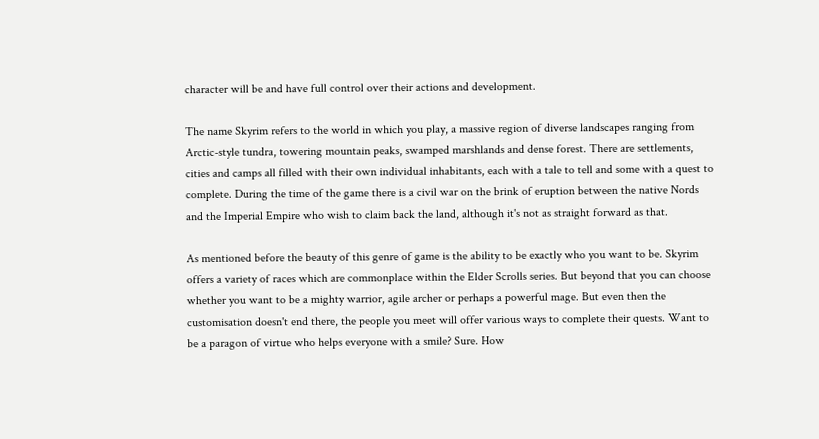character will be and have full control over their actions and development.

The name Skyrim refers to the world in which you play, a massive region of diverse landscapes ranging from Arctic-style tundra, towering mountain peaks, swamped marshlands and dense forest. There are settlements, cities and camps all filled with their own individual inhabitants, each with a tale to tell and some with a quest to complete. During the time of the game there is a civil war on the brink of eruption between the native Nords and the Imperial Empire who wish to claim back the land, although it's not as straight forward as that.

As mentioned before the beauty of this genre of game is the ability to be exactly who you want to be. Skyrim offers a variety of races which are commonplace within the Elder Scrolls series. But beyond that you can choose whether you want to be a mighty warrior, agile archer or perhaps a powerful mage. But even then the customisation doesn't end there, the people you meet will offer various ways to complete their quests. Want to be a paragon of virtue who helps everyone with a smile? Sure. How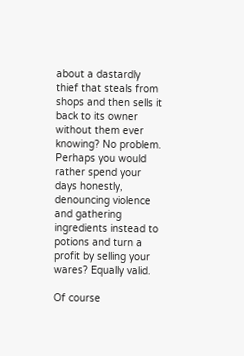about a dastardly thief that steals from shops and then sells it back to its owner without them ever knowing? No problem. Perhaps you would rather spend your days honestly, denouncing violence and gathering ingredients instead to potions and turn a profit by selling your wares? Equally valid.

Of course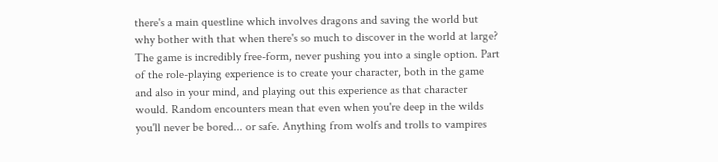there's a main questline which involves dragons and saving the world but why bother with that when there's so much to discover in the world at large? The game is incredibly free-form, never pushing you into a single option. Part of the role-playing experience is to create your character, both in the game and also in your mind, and playing out this experience as that character would. Random encounters mean that even when you're deep in the wilds you'll never be bored... or safe. Anything from wolfs and trolls to vampires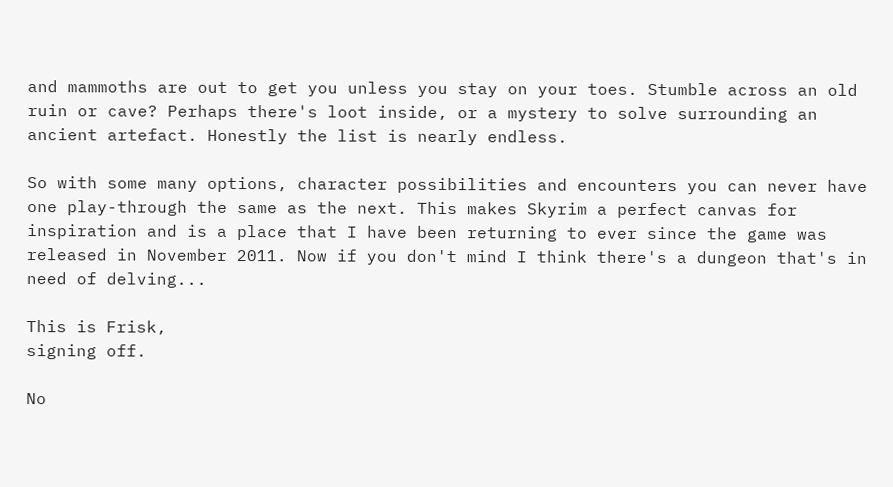and mammoths are out to get you unless you stay on your toes. Stumble across an old ruin or cave? Perhaps there's loot inside, or a mystery to solve surrounding an ancient artefact. Honestly the list is nearly endless.

So with some many options, character possibilities and encounters you can never have one play-through the same as the next. This makes Skyrim a perfect canvas for inspiration and is a place that I have been returning to ever since the game was released in November 2011. Now if you don't mind I think there's a dungeon that's in need of delving...

This is Frisk,
signing off.

No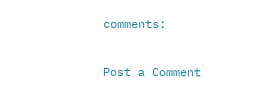comments:

Post a Comment